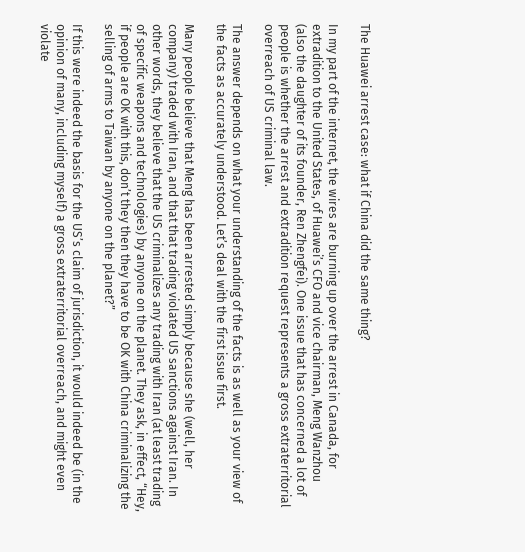The Huawei arrest case: what if China did the same thing?

In my part of the internet, the wires are burning up over the arrest in Canada, for extradition to the United States, of Huawei’s CFO and vice chairman, Meng Wanzhou (also the daughter of its founder, Ren Zhengfei). One issue that has concerned a lot of people is whether the arrest and extradition request represents a gross extraterritorial overreach of US criminal law.

The answer depends on what your understanding of the facts is as well as your view of the facts as accurately understood. Let’s deal with the first issue first.

Many people believe that Meng has been arrested simply because she (well, her company) traded with Iran, and that that trading violated US sanctions against Iran. In other words, they believe that the US criminalizes any trading with Iran (at least trading of specific weapons and technologies) by anyone on the planet. They ask, in effect, “Hey, if people are OK with this, don’t they then they have to be OK with China criminalizing the selling of arms to Taiwan by anyone on the planet?”

If this were indeed the basis for the US’s claim of jurisdiction, it would indeed be (in the opinion of many, including myself) a gross extraterritorial overreach, and might even violate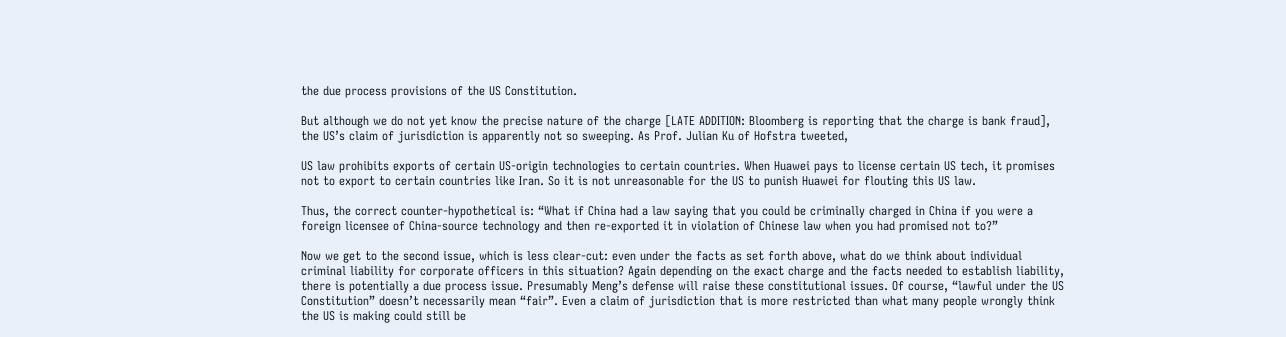the due process provisions of the US Constitution.

But although we do not yet know the precise nature of the charge [LATE ADDITION: Bloomberg is reporting that the charge is bank fraud], the US’s claim of jurisdiction is apparently not so sweeping. As Prof. Julian Ku of Hofstra tweeted,

US law prohibits exports of certain US-origin technologies to certain countries. When Huawei pays to license certain US tech, it promises not to export to certain countries like Iran. So it is not unreasonable for the US to punish Huawei for flouting this US law.

Thus, the correct counter-hypothetical is: “What if China had a law saying that you could be criminally charged in China if you were a foreign licensee of China-source technology and then re-exported it in violation of Chinese law when you had promised not to?”

Now we get to the second issue, which is less clear-cut: even under the facts as set forth above, what do we think about individual criminal liability for corporate officers in this situation? Again depending on the exact charge and the facts needed to establish liability, there is potentially a due process issue. Presumably Meng’s defense will raise these constitutional issues. Of course, “lawful under the US Constitution” doesn’t necessarily mean “fair”. Even a claim of jurisdiction that is more restricted than what many people wrongly think the US is making could still be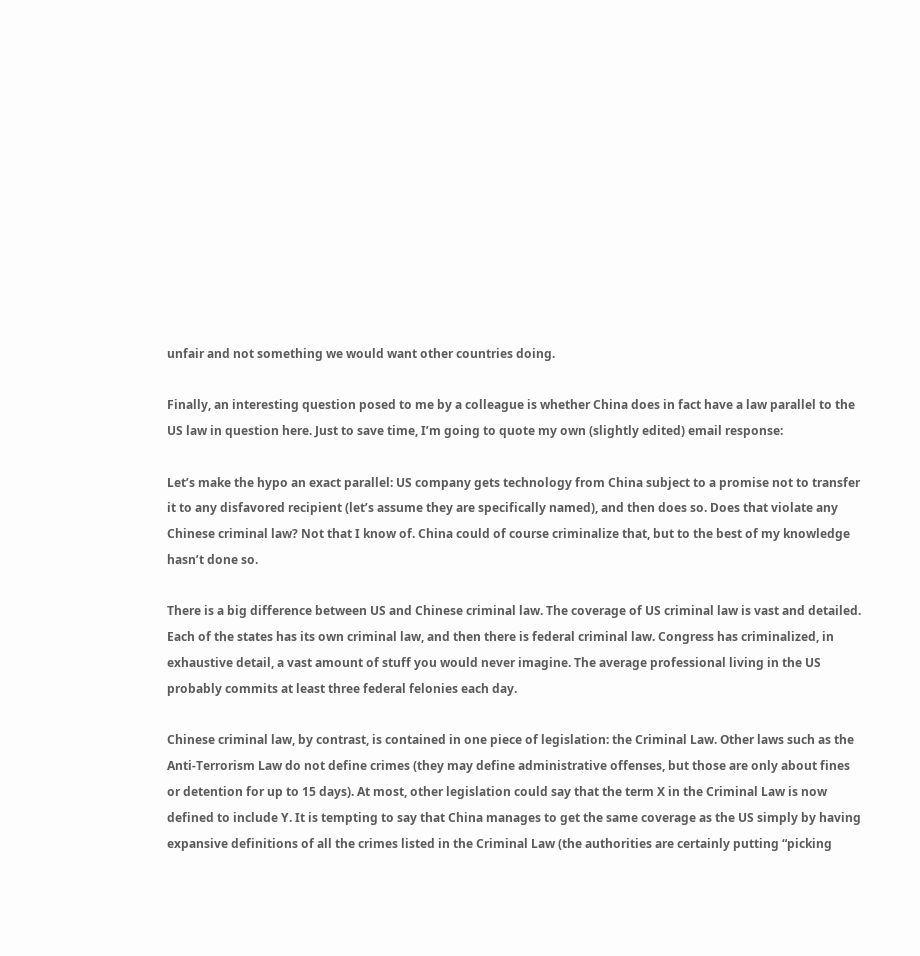unfair and not something we would want other countries doing.

Finally, an interesting question posed to me by a colleague is whether China does in fact have a law parallel to the US law in question here. Just to save time, I’m going to quote my own (slightly edited) email response:

Let’s make the hypo an exact parallel: US company gets technology from China subject to a promise not to transfer it to any disfavored recipient (let’s assume they are specifically named), and then does so. Does that violate any Chinese criminal law? Not that I know of. China could of course criminalize that, but to the best of my knowledge hasn’t done so.

There is a big difference between US and Chinese criminal law. The coverage of US criminal law is vast and detailed. Each of the states has its own criminal law, and then there is federal criminal law. Congress has criminalized, in exhaustive detail, a vast amount of stuff you would never imagine. The average professional living in the US probably commits at least three federal felonies each day.

Chinese criminal law, by contrast, is contained in one piece of legislation: the Criminal Law. Other laws such as the Anti-Terrorism Law do not define crimes (they may define administrative offenses, but those are only about fines or detention for up to 15 days). At most, other legislation could say that the term X in the Criminal Law is now defined to include Y. It is tempting to say that China manages to get the same coverage as the US simply by having expansive definitions of all the crimes listed in the Criminal Law (the authorities are certainly putting “picking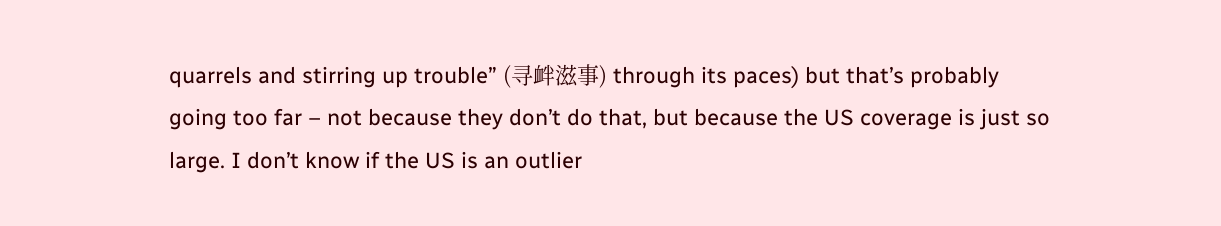quarrels and stirring up trouble” (寻衅滋事) through its paces) but that’s probably going too far – not because they don’t do that, but because the US coverage is just so large. I don’t know if the US is an outlier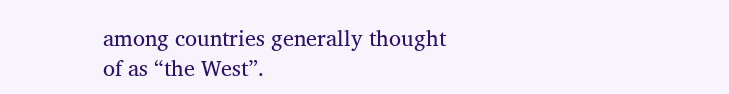among countries generally thought of as “the West”.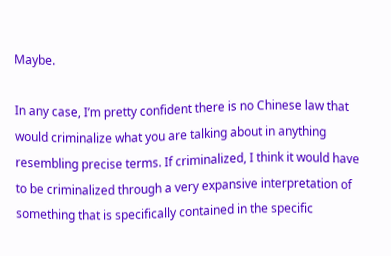Maybe.

In any case, I’m pretty confident there is no Chinese law that would criminalize what you are talking about in anything resembling precise terms. If criminalized, I think it would have to be criminalized through a very expansive interpretation of something that is specifically contained in the specific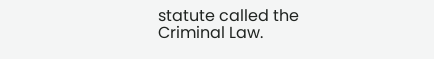statute called the Criminal Law.